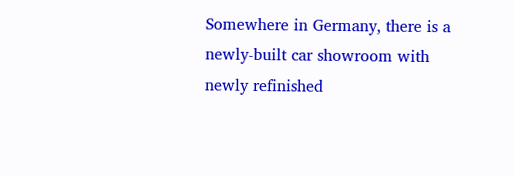Somewhere in Germany, there is a newly-built car showroom with newly refinished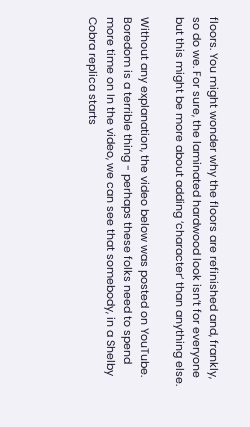floors. You might wonder why the floors are refinished and, frankly, so do we. For sure, the laminated hardwood look isn’t for everyone but this might be more about adding ‘character’ than anything else.

Without any explanation, the video below was posted on YouTube. Boredom is a terrible thing - perhaps these folks need to spend more time on In the video, we can see that somebody, in a Shelby Cobra replica starts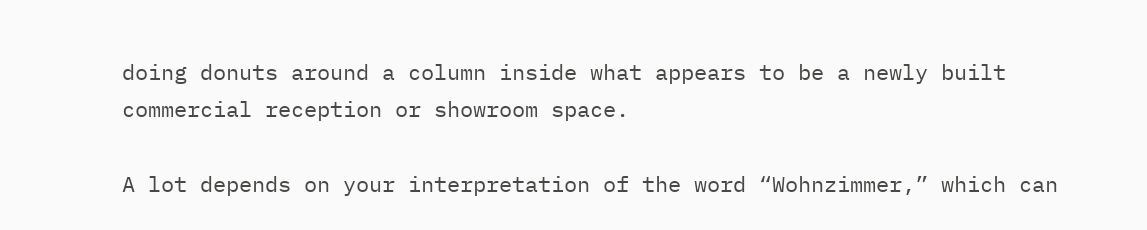doing donuts around a column inside what appears to be a newly built commercial reception or showroom space.

A lot depends on your interpretation of the word “Wohnzimmer,” which can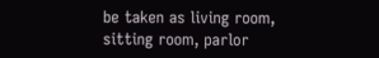be taken as living room, sitting room, parlor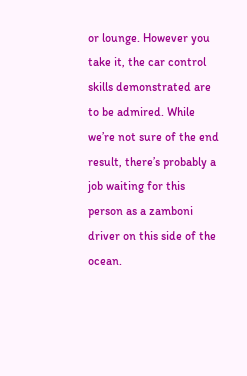or lounge. However you take it, the car control skills demonstrated are to be admired. While we’re not sure of the end result, there’s probably a job waiting for this person as a zamboni driver on this side of the ocean.